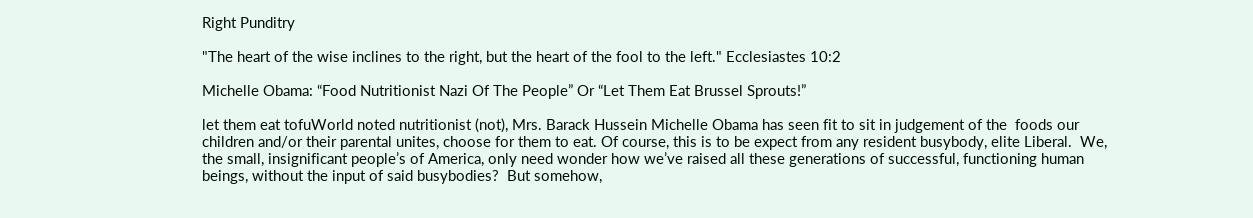Right Punditry

"The heart of the wise inclines to the right, but the heart of the fool to the left." Ecclesiastes 10:2

Michelle Obama: “Food Nutritionist Nazi Of The People” Or “Let Them Eat Brussel Sprouts!”

let them eat tofuWorld noted nutritionist (not), Mrs. Barack Hussein Michelle Obama has seen fit to sit in judgement of the  foods our children and/or their parental unites, choose for them to eat. Of course, this is to be expect from any resident busybody, elite Liberal.  We, the small, insignificant people’s of America, only need wonder how we’ve raised all these generations of successful, functioning human beings, without the input of said busybodies?  But somehow,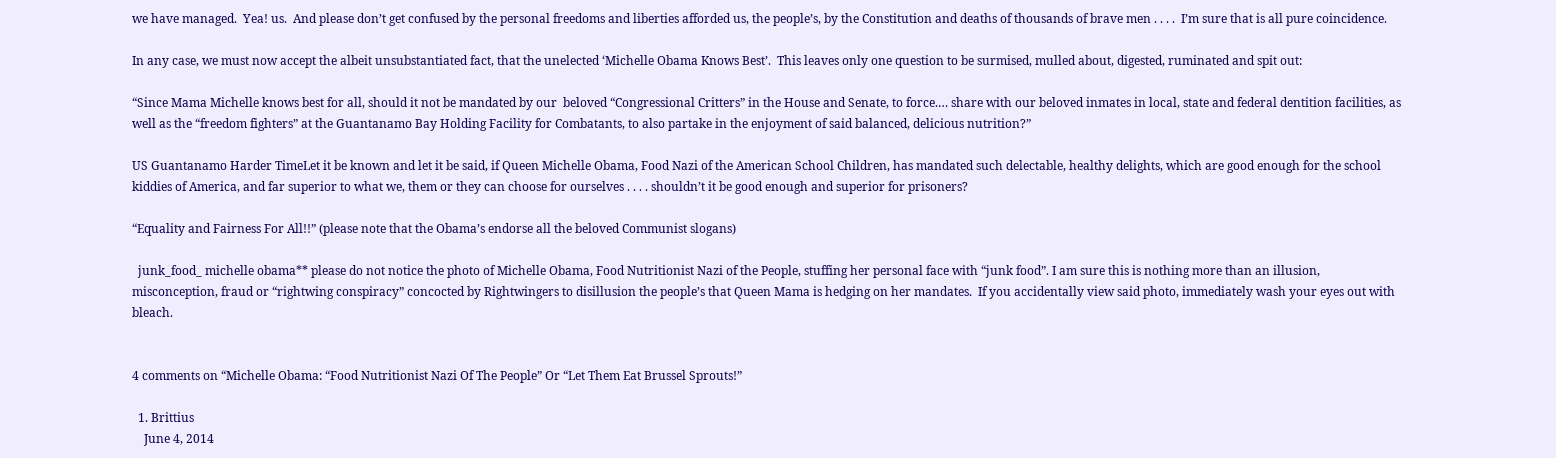we have managed.  Yea! us.  And please don’t get confused by the personal freedoms and liberties afforded us, the people’s, by the Constitution and deaths of thousands of brave men . . . .  I’m sure that is all pure coincidence.

In any case, we must now accept the albeit unsubstantiated fact, that the unelected ‘Michelle Obama Knows Best’.  This leaves only one question to be surmised, mulled about, digested, ruminated and spit out:

“Since Mama Michelle knows best for all, should it not be mandated by our  beloved “Congressional Critters” in the House and Senate, to force.… share with our beloved inmates in local, state and federal dentition facilities, as well as the “freedom fighters” at the Guantanamo Bay Holding Facility for Combatants, to also partake in the enjoyment of said balanced, delicious nutrition?”

US Guantanamo Harder TimeLet it be known and let it be said, if Queen Michelle Obama, Food Nazi of the American School Children, has mandated such delectable, healthy delights, which are good enough for the school kiddies of America, and far superior to what we, them or they can choose for ourselves . . . . shouldn’t it be good enough and superior for prisoners?

“Equality and Fairness For All!!” (please note that the Obama’s endorse all the beloved Communist slogans)

  junk_food_ michelle obama** please do not notice the photo of Michelle Obama, Food Nutritionist Nazi of the People, stuffing her personal face with “junk food”. I am sure this is nothing more than an illusion, misconception, fraud or “rightwing conspiracy” concocted by Rightwingers to disillusion the people’s that Queen Mama is hedging on her mandates.  If you accidentally view said photo, immediately wash your eyes out with bleach.


4 comments on “Michelle Obama: “Food Nutritionist Nazi Of The People” Or “Let Them Eat Brussel Sprouts!”

  1. Brittius
    June 4, 2014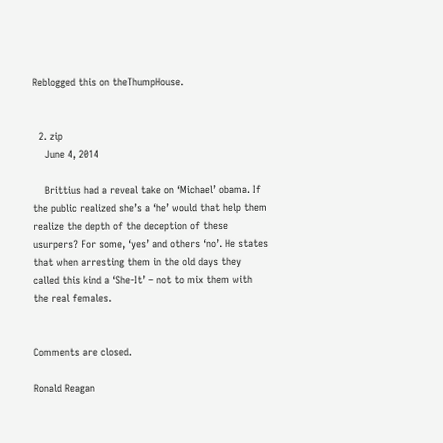Reblogged this on theThumpHouse.


  2. zip
    June 4, 2014

    Brittius had a reveal take on ‘Michael’ obama. If the public realized she’s a ‘he’ would that help them realize the depth of the deception of these usurpers? For some, ‘yes’ and others ‘no’. He states that when arresting them in the old days they called this kind a ‘She-It’ – not to mix them with the real females.


Comments are closed.

Ronald Reagan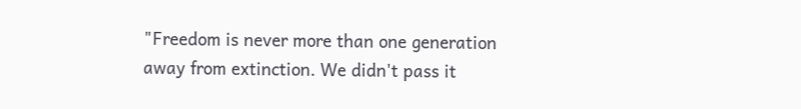"Freedom is never more than one generation away from extinction. We didn't pass it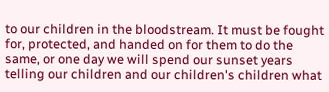to our children in the bloodstream. It must be fought for, protected, and handed on for them to do the same, or one day we will spend our sunset years telling our children and our children's children what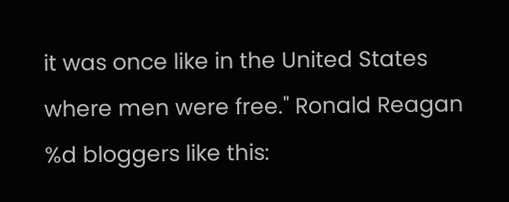it was once like in the United States where men were free." Ronald Reagan
%d bloggers like this: